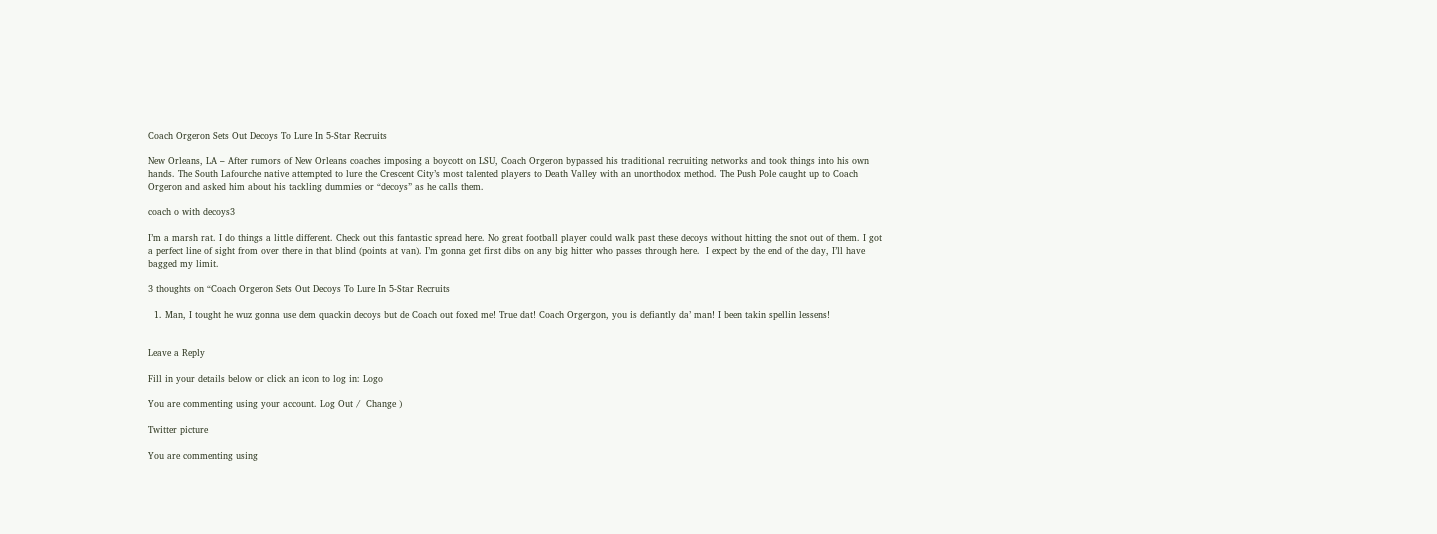Coach Orgeron Sets Out Decoys To Lure In 5-Star Recruits

New Orleans, LA – After rumors of New Orleans coaches imposing a boycott on LSU, Coach Orgeron bypassed his traditional recruiting networks and took things into his own hands. The South Lafourche native attempted to lure the Crescent City’s most talented players to Death Valley with an unorthodox method. The Push Pole caught up to Coach Orgeron and asked him about his tackling dummies or “decoys” as he calls them.

coach o with decoys3

I’m a marsh rat. I do things a little different. Check out this fantastic spread here. No great football player could walk past these decoys without hitting the snot out of them. I got a perfect line of sight from over there in that blind (points at van). I’m gonna get first dibs on any big hitter who passes through here.  I expect by the end of the day, I’ll have bagged my limit.

3 thoughts on “Coach Orgeron Sets Out Decoys To Lure In 5-Star Recruits

  1. Man, I tought he wuz gonna use dem quackin decoys but de Coach out foxed me! True dat! Coach Orgergon, you is defiantly da’ man! I been takin spellin lessens!


Leave a Reply

Fill in your details below or click an icon to log in: Logo

You are commenting using your account. Log Out /  Change )

Twitter picture

You are commenting using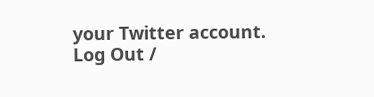your Twitter account. Log Out /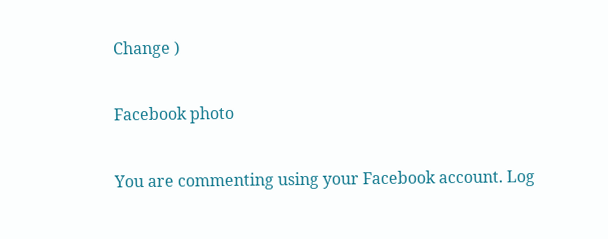Change )

Facebook photo

You are commenting using your Facebook account. Log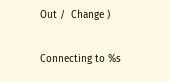Out /  Change )

Connecting to %s